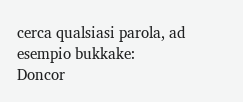cerca qualsiasi parola, ad esempio bukkake:
Doncor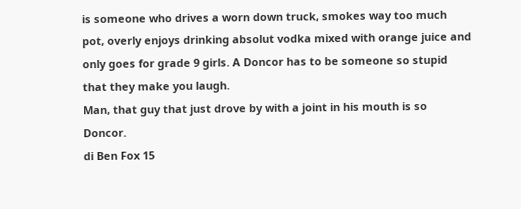is someone who drives a worn down truck, smokes way too much pot, overly enjoys drinking absolut vodka mixed with orange juice and only goes for grade 9 girls. A Doncor has to be someone so stupid that they make you laugh.
Man, that guy that just drove by with a joint in his mouth is so Doncor.
di Ben Fox 15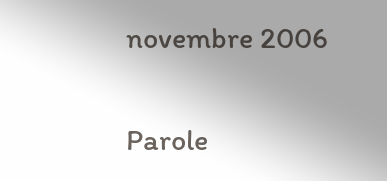novembre 2006

Parole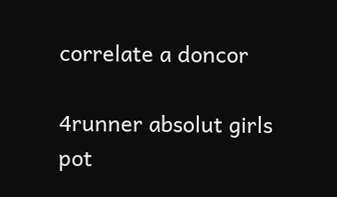correlate a doncor

4runner absolut girls pot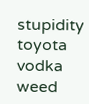stupidity toyota vodka weed